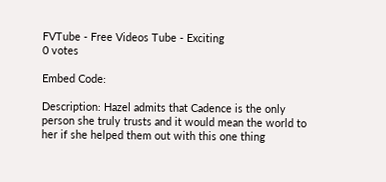FVTube - Free Videos Tube - Exciting
0 votes

Embed Code:

Description: Hazel admits that Cadence is the only person she truly trusts and it would mean the world to her if she helped them out with this one thing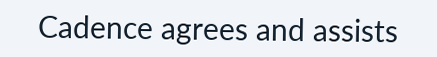Cadence agrees and assists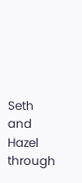Seth and Hazel through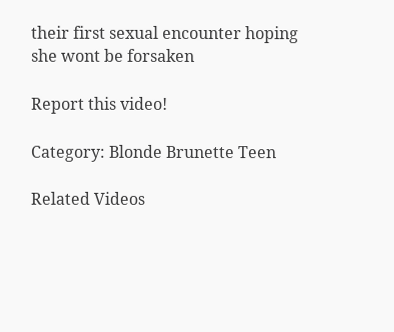their first sexual encounter hoping she wont be forsaken

Report this video!

Category: Blonde Brunette Teen

Related Videos